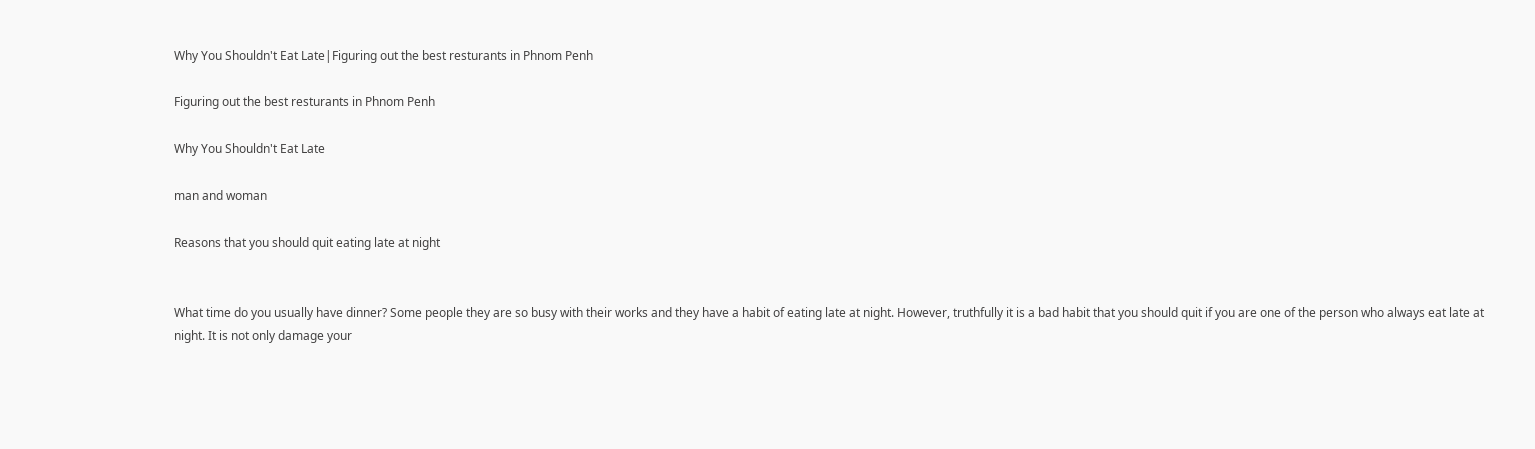Why You Shouldn't Eat Late|Figuring out the best resturants in Phnom Penh

Figuring out the best resturants in Phnom Penh

Why You Shouldn't Eat Late

man and woman

Reasons that you should quit eating late at night


What time do you usually have dinner? Some people they are so busy with their works and they have a habit of eating late at night. However, truthfully it is a bad habit that you should quit if you are one of the person who always eat late at night. It is not only damage your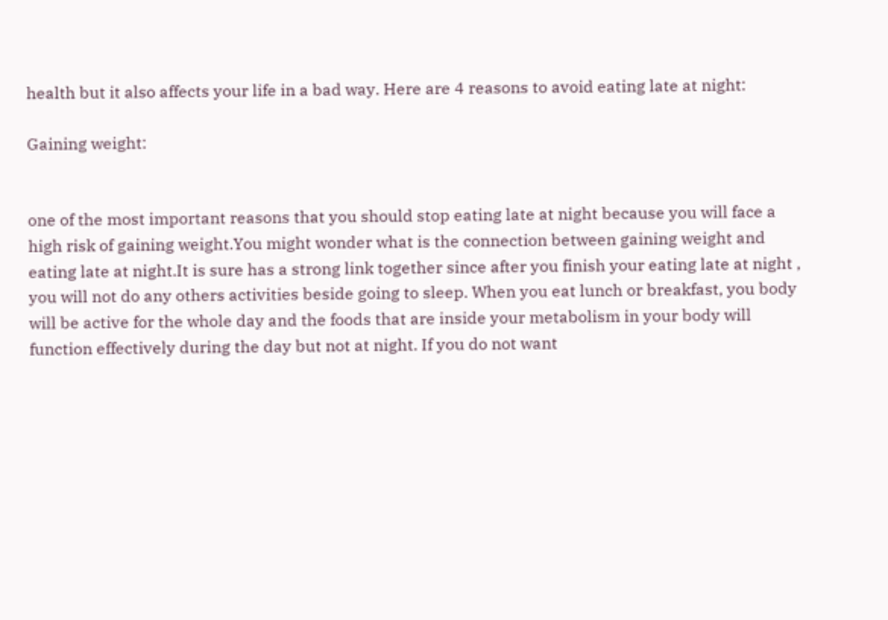health but it also affects your life in a bad way. Here are 4 reasons to avoid eating late at night:

Gaining weight:


one of the most important reasons that you should stop eating late at night because you will face a high risk of gaining weight.You might wonder what is the connection between gaining weight and eating late at night.It is sure has a strong link together since after you finish your eating late at night , you will not do any others activities beside going to sleep. When you eat lunch or breakfast, you body will be active for the whole day and the foods that are inside your metabolism in your body will function effectively during the day but not at night. If you do not want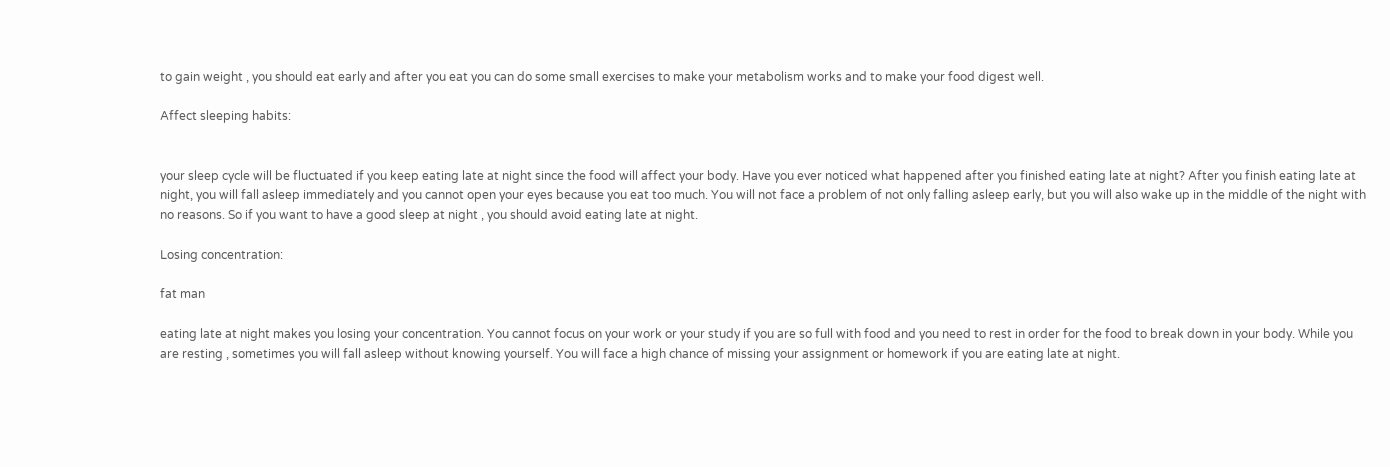to gain weight , you should eat early and after you eat you can do some small exercises to make your metabolism works and to make your food digest well.

Affect sleeping habits:


your sleep cycle will be fluctuated if you keep eating late at night since the food will affect your body. Have you ever noticed what happened after you finished eating late at night? After you finish eating late at night, you will fall asleep immediately and you cannot open your eyes because you eat too much. You will not face a problem of not only falling asleep early, but you will also wake up in the middle of the night with no reasons. So if you want to have a good sleep at night , you should avoid eating late at night.

Losing concentration:

fat man

eating late at night makes you losing your concentration. You cannot focus on your work or your study if you are so full with food and you need to rest in order for the food to break down in your body. While you are resting , sometimes you will fall asleep without knowing yourself. You will face a high chance of missing your assignment or homework if you are eating late at night.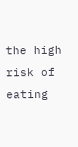the high risk of eating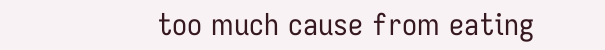too much cause from eating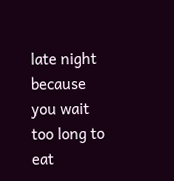late night because you wait too long to eat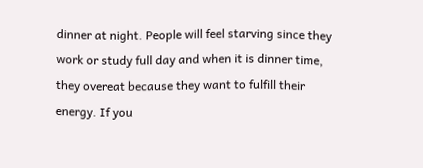dinner at night. People will feel starving since they work or study full day and when it is dinner time, they overeat because they want to fulfill their energy. If you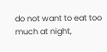do not want to eat too much at night,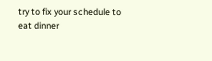try to fix your schedule to eat dinner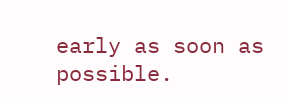early as soon as possible.